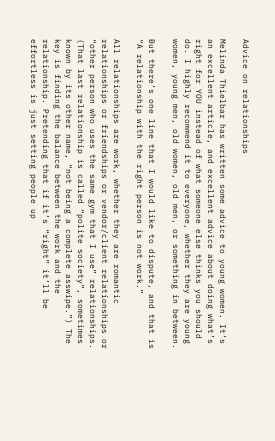Advice on relationships

Melinda Thielbar has written some advice to young women. It’s an excellent article, and excellent advice about doing what’s right for YOU instead of what someone else thinks you should do. I highly recommend it to everyone, whether they are young women, young men, old women, old men, or something in between.

But there’s one line that I would like to dispute, and that is “A relationship with the right person is not work.”

All relationships are work, whether they are romantic relationships or friendships or vendor/client relationships or “other person who uses the same gym that I use” relationships. (That last relationship is called “polite society”, sometimes known by its other name, “not being a complete asswipe.”) The key is finding the balance between the work and the relationship. Pretending that if it’s “right” it’ll be effortless is just setting people up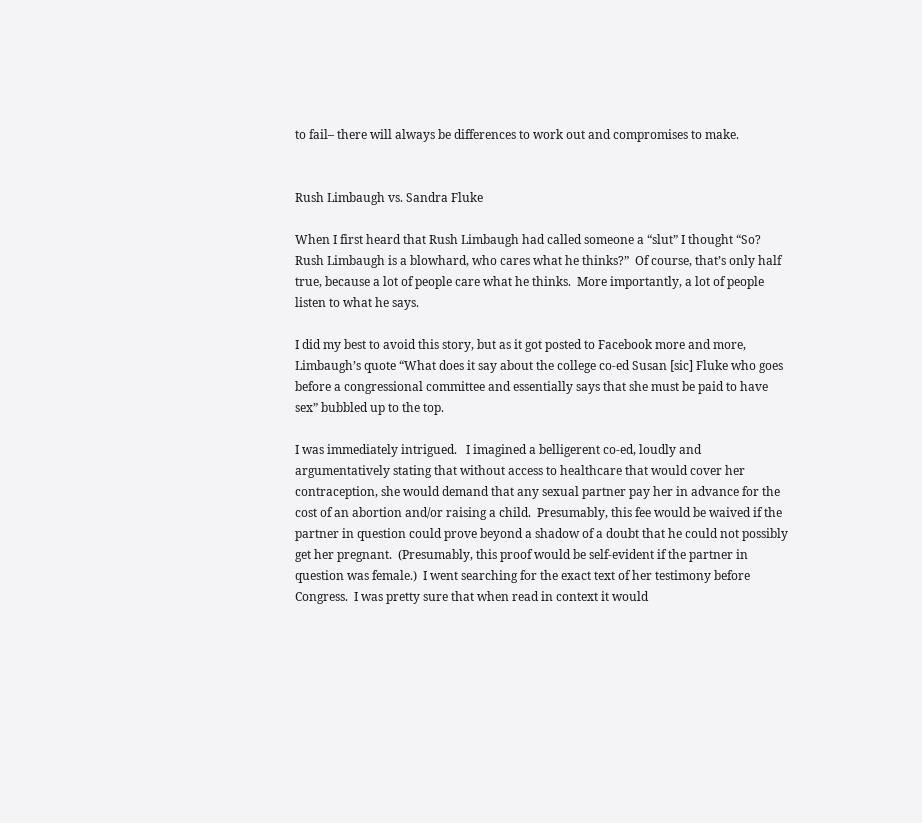to fail– there will always be differences to work out and compromises to make.


Rush Limbaugh vs. Sandra Fluke

When I first heard that Rush Limbaugh had called someone a “slut” I thought “So?  Rush Limbaugh is a blowhard, who cares what he thinks?”  Of course, that’s only half true, because a lot of people care what he thinks.  More importantly, a lot of people listen to what he says.

I did my best to avoid this story, but as it got posted to Facebook more and more, Limbaugh’s quote “What does it say about the college co-ed Susan [sic] Fluke who goes before a congressional committee and essentially says that she must be paid to have sex” bubbled up to the top.

I was immediately intrigued.   I imagined a belligerent co-ed, loudly and argumentatively stating that without access to healthcare that would cover her contraception, she would demand that any sexual partner pay her in advance for the cost of an abortion and/or raising a child.  Presumably, this fee would be waived if the partner in question could prove beyond a shadow of a doubt that he could not possibly get her pregnant.  (Presumably, this proof would be self-evident if the partner in question was female.)  I went searching for the exact text of her testimony before Congress.  I was pretty sure that when read in context it would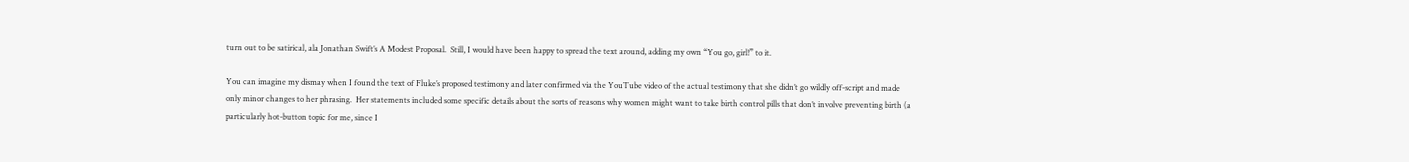turn out to be satirical, ala Jonathan Swift’s A Modest Proposal.  Still, I would have been happy to spread the text around, adding my own “You go, girl!” to it.

You can imagine my dismay when I found the text of Fluke’s proposed testimony and later confirmed via the YouTube video of the actual testimony that she didn’t go wildly off-script and made only minor changes to her phrasing.  Her statements included some specific details about the sorts of reasons why women might want to take birth control pills that don’t involve preventing birth (a particularly hot-button topic for me, since I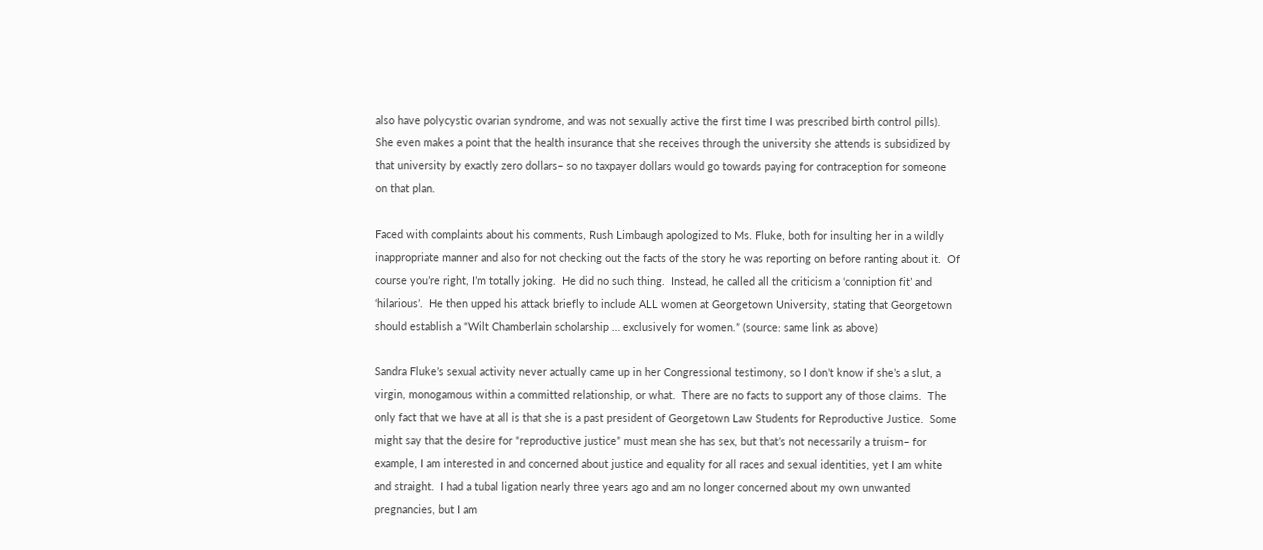also have polycystic ovarian syndrome, and was not sexually active the first time I was prescribed birth control pills).  She even makes a point that the health insurance that she receives through the university she attends is subsidized by that university by exactly zero dollars– so no taxpayer dollars would go towards paying for contraception for someone on that plan.

Faced with complaints about his comments, Rush Limbaugh apologized to Ms. Fluke, both for insulting her in a wildly inappropriate manner and also for not checking out the facts of the story he was reporting on before ranting about it.  Of course you’re right, I’m totally joking.  He did no such thing.  Instead, he called all the criticism a ‘conniption fit’ and ‘hilarious’.  He then upped his attack briefly to include ALL women at Georgetown University, stating that Georgetown should establish a “Wilt Chamberlain scholarship … exclusively for women.” (source: same link as above)

Sandra Fluke’s sexual activity never actually came up in her Congressional testimony, so I don’t know if she’s a slut, a virgin, monogamous within a committed relationship, or what.  There are no facts to support any of those claims.  The only fact that we have at all is that she is a past president of Georgetown Law Students for Reproductive Justice.  Some might say that the desire for “reproductive justice” must mean she has sex, but that’s not necessarily a truism– for example, I am interested in and concerned about justice and equality for all races and sexual identities, yet I am white and straight.  I had a tubal ligation nearly three years ago and am no longer concerned about my own unwanted pregnancies, but I am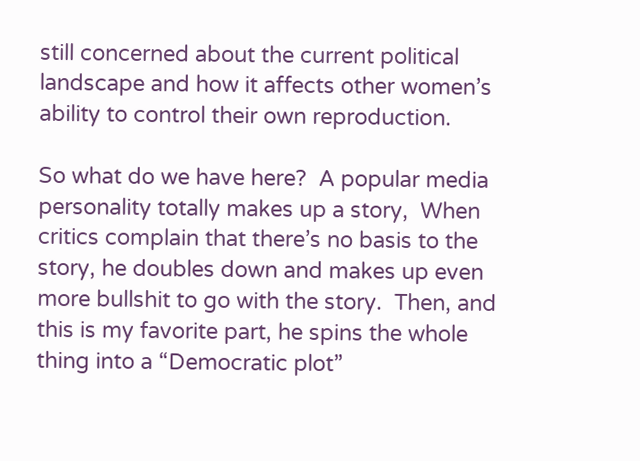still concerned about the current political landscape and how it affects other women’s ability to control their own reproduction.

So what do we have here?  A popular media personality totally makes up a story,  When critics complain that there’s no basis to the story, he doubles down and makes up even more bullshit to go with the story.  Then, and this is my favorite part, he spins the whole thing into a “Democratic plot”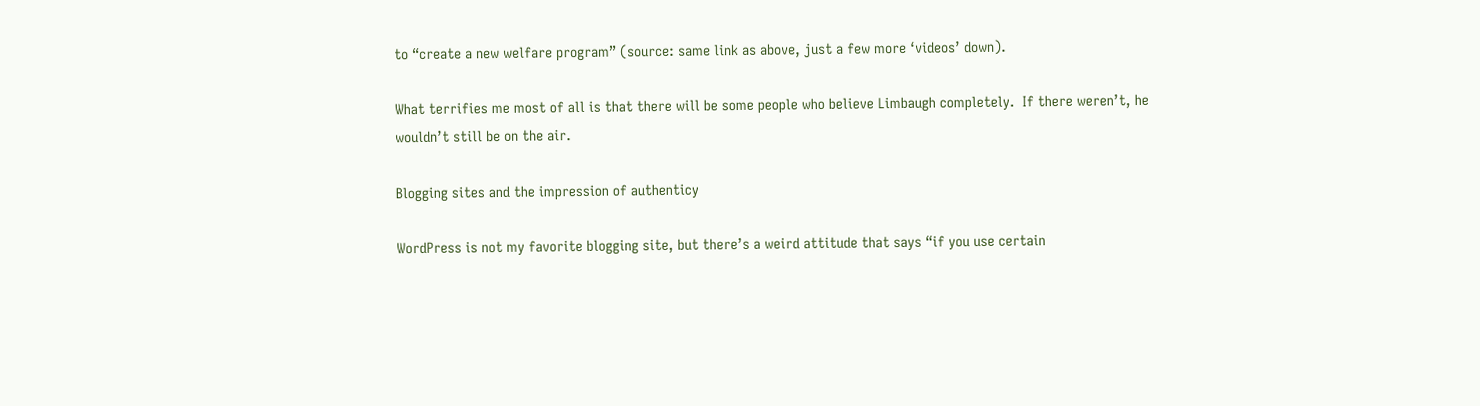to “create a new welfare program” (source: same link as above, just a few more ‘videos’ down).

What terrifies me most of all is that there will be some people who believe Limbaugh completely.  If there weren’t, he wouldn’t still be on the air.

Blogging sites and the impression of authenticy

WordPress is not my favorite blogging site, but there’s a weird attitude that says “if you use certain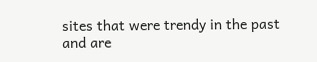sites that were trendy in the past and are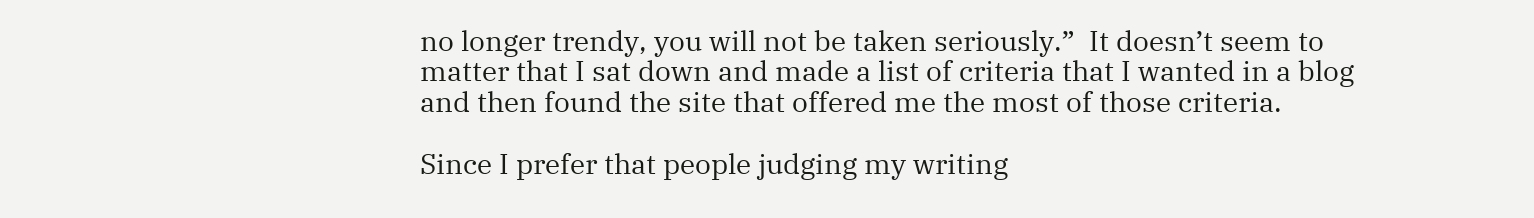no longer trendy, you will not be taken seriously.”  It doesn’t seem to matter that I sat down and made a list of criteria that I wanted in a blog and then found the site that offered me the most of those criteria.

Since I prefer that people judging my writing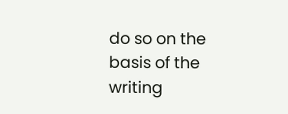do so on the basis of the writing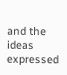and the ideas expressed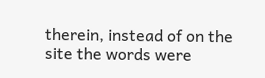therein, instead of on the site the words were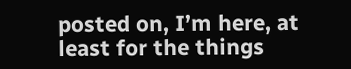posted on, I’m here, at least for the things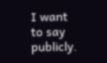I want to say publicly.